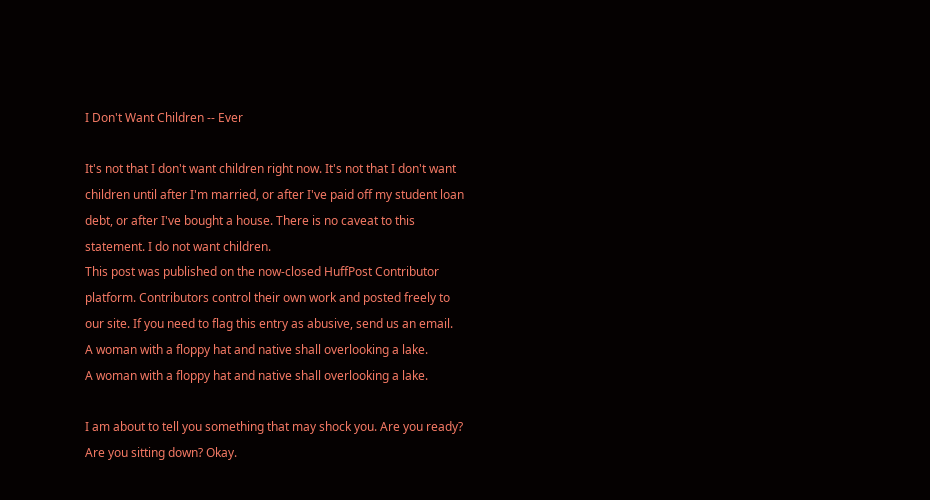I Don't Want Children -- Ever

It's not that I don't want children right now. It's not that I don't want children until after I'm married, or after I've paid off my student loan debt, or after I've bought a house. There is no caveat to this statement. I do not want children.
This post was published on the now-closed HuffPost Contributor platform. Contributors control their own work and posted freely to our site. If you need to flag this entry as abusive, send us an email.
A woman with a floppy hat and native shall overlooking a lake.
A woman with a floppy hat and native shall overlooking a lake.

I am about to tell you something that may shock you. Are you ready? Are you sitting down? Okay.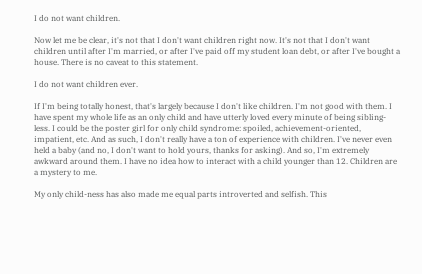I do not want children.

Now let me be clear, it's not that I don't want children right now. It's not that I don't want children until after I'm married, or after I've paid off my student loan debt, or after I've bought a house. There is no caveat to this statement.

I do not want children ever.

If I'm being totally honest, that's largely because I don't like children. I'm not good with them. I have spent my whole life as an only child and have utterly loved every minute of being sibling-less. I could be the poster girl for only child syndrome: spoiled, achievement-oriented, impatient, etc. And as such, I don't really have a ton of experience with children. I've never even held a baby (and no, I don't want to hold yours, thanks for asking). And so, I'm extremely awkward around them. I have no idea how to interact with a child younger than 12. Children are a mystery to me.

My only child-ness has also made me equal parts introverted and selfish. This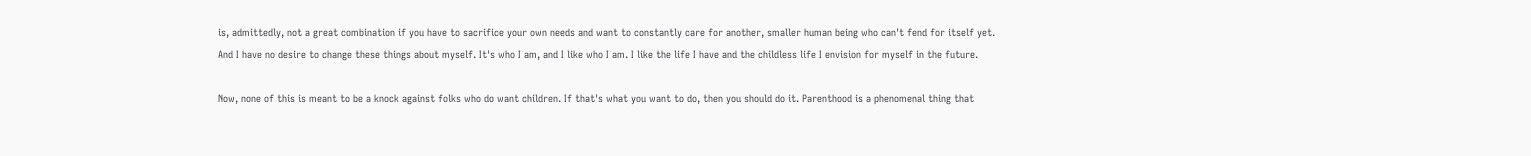is, admittedly, not a great combination if you have to sacrifice your own needs and want to constantly care for another, smaller human being who can't fend for itself yet. And I have no desire to change these things about myself. It's who I am, and I like who I am. I like the life I have and the childless life I envision for myself in the future.

Now, none of this is meant to be a knock against folks who do want children. If that's what you want to do, then you should do it. Parenthood is a phenomenal thing that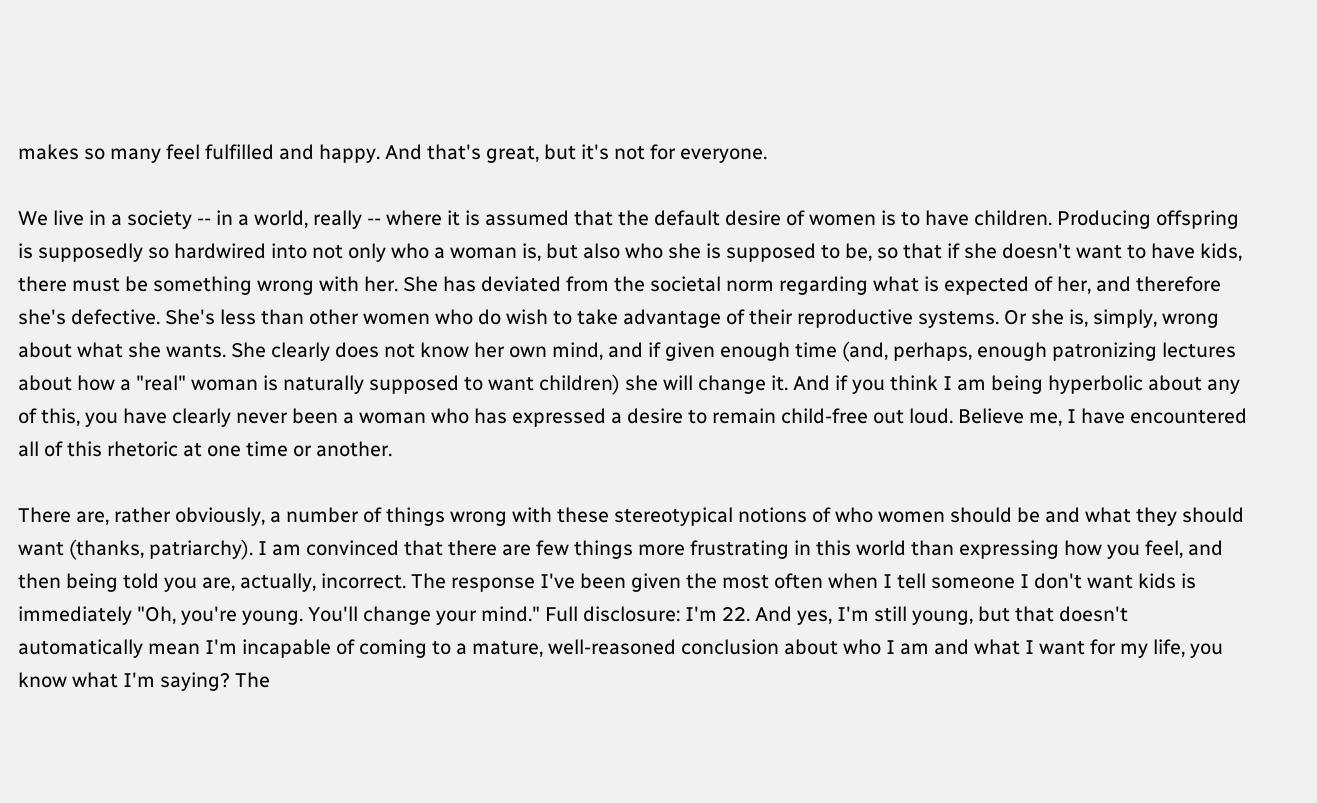makes so many feel fulfilled and happy. And that's great, but it's not for everyone.

We live in a society -- in a world, really -- where it is assumed that the default desire of women is to have children. Producing offspring is supposedly so hardwired into not only who a woman is, but also who she is supposed to be, so that if she doesn't want to have kids, there must be something wrong with her. She has deviated from the societal norm regarding what is expected of her, and therefore she's defective. She's less than other women who do wish to take advantage of their reproductive systems. Or she is, simply, wrong about what she wants. She clearly does not know her own mind, and if given enough time (and, perhaps, enough patronizing lectures about how a "real" woman is naturally supposed to want children) she will change it. And if you think I am being hyperbolic about any of this, you have clearly never been a woman who has expressed a desire to remain child-free out loud. Believe me, I have encountered all of this rhetoric at one time or another.

There are, rather obviously, a number of things wrong with these stereotypical notions of who women should be and what they should want (thanks, patriarchy). I am convinced that there are few things more frustrating in this world than expressing how you feel, and then being told you are, actually, incorrect. The response I've been given the most often when I tell someone I don't want kids is immediately "Oh, you're young. You'll change your mind." Full disclosure: I'm 22. And yes, I'm still young, but that doesn't automatically mean I'm incapable of coming to a mature, well-reasoned conclusion about who I am and what I want for my life, you know what I'm saying? The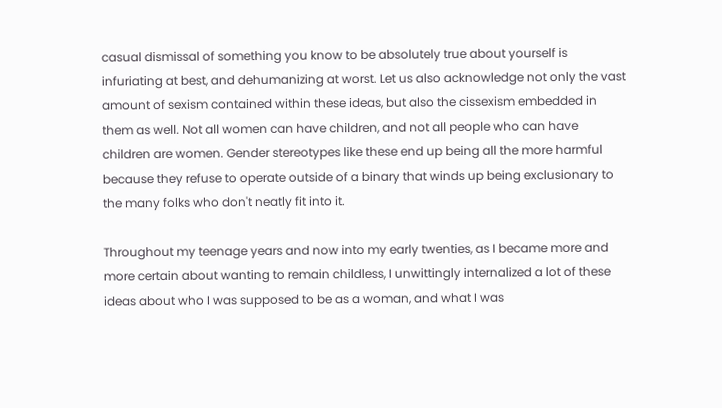casual dismissal of something you know to be absolutely true about yourself is infuriating at best, and dehumanizing at worst. Let us also acknowledge not only the vast amount of sexism contained within these ideas, but also the cissexism embedded in them as well. Not all women can have children, and not all people who can have children are women. Gender stereotypes like these end up being all the more harmful because they refuse to operate outside of a binary that winds up being exclusionary to the many folks who don't neatly fit into it.

Throughout my teenage years and now into my early twenties, as I became more and more certain about wanting to remain childless, I unwittingly internalized a lot of these ideas about who I was supposed to be as a woman, and what I was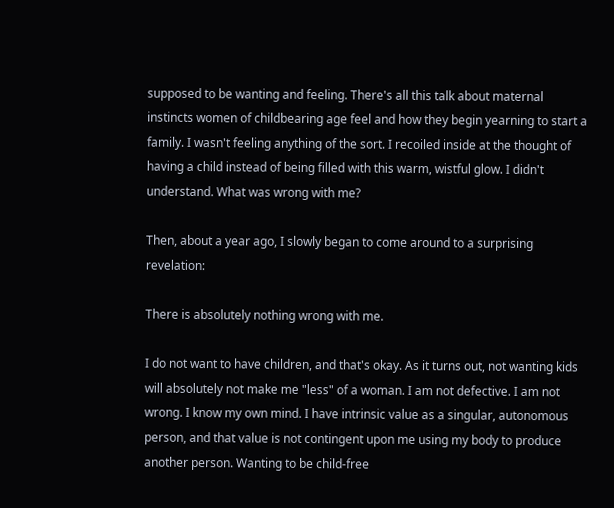supposed to be wanting and feeling. There's all this talk about maternal instincts women of childbearing age feel and how they begin yearning to start a family. I wasn't feeling anything of the sort. I recoiled inside at the thought of having a child instead of being filled with this warm, wistful glow. I didn't understand. What was wrong with me?

Then, about a year ago, I slowly began to come around to a surprising revelation:

There is absolutely nothing wrong with me.

I do not want to have children, and that's okay. As it turns out, not wanting kids will absolutely not make me "less" of a woman. I am not defective. I am not wrong. I know my own mind. I have intrinsic value as a singular, autonomous person, and that value is not contingent upon me using my body to produce another person. Wanting to be child-free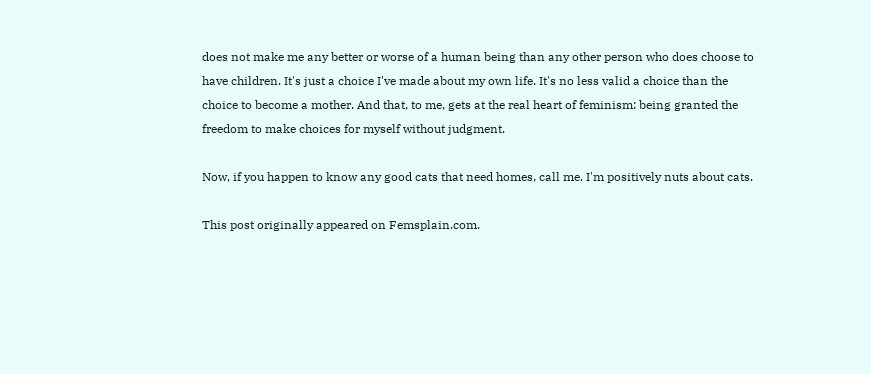does not make me any better or worse of a human being than any other person who does choose to have children. It's just a choice I've made about my own life. It's no less valid a choice than the choice to become a mother. And that, to me, gets at the real heart of feminism: being granted the freedom to make choices for myself without judgment.

Now, if you happen to know any good cats that need homes, call me. I'm positively nuts about cats.

This post originally appeared on Femsplain.com.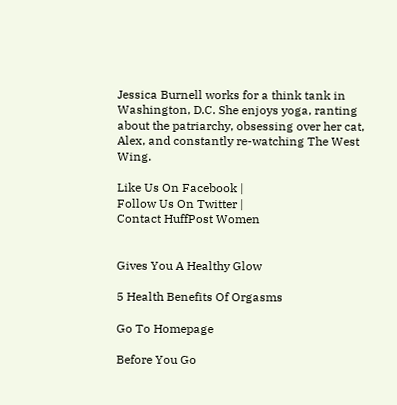Jessica Burnell works for a think tank in Washington, D.C. She enjoys yoga, ranting about the patriarchy, obsessing over her cat, Alex, and constantly re-watching The West Wing.

Like Us On Facebook |
Follow Us On Twitter |
Contact HuffPost Women


Gives You A Healthy Glow

5 Health Benefits Of Orgasms

Go To Homepage

Before You Go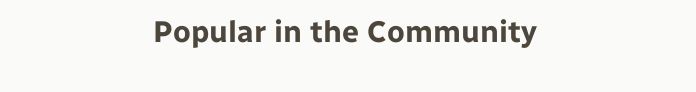Popular in the Community